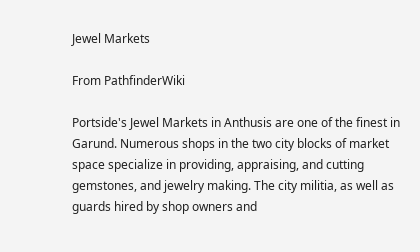Jewel Markets

From PathfinderWiki

Portside's Jewel Markets in Anthusis are one of the finest in Garund. Numerous shops in the two city blocks of market space specialize in providing, appraising, and cutting gemstones, and jewelry making. The city militia, as well as guards hired by shop owners and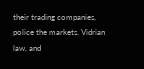their trading companies, police the markets. Vidrian law, and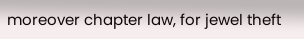moreover chapter law, for jewel theft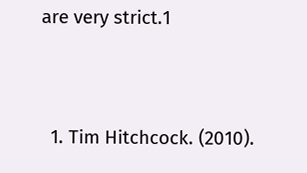are very strict.1


  1. Tim Hitchcock. (2010).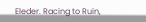Eleder. Racing to Ruin,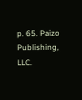p. 65. Paizo Publishing, LLC.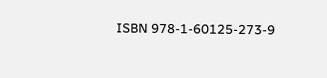ISBN 978-1-60125-273-9